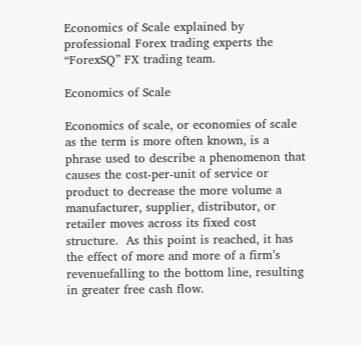Economics of Scale explained by professional Forex trading experts the “ForexSQ” FX trading team.

Economics of Scale

Economics of scale, or economies of scale as the term is more often known, is a phrase used to describe a phenomenon that causes the cost-per-unit of service or product to decrease the more volume a manufacturer, supplier, distributor, or retailer moves across its fixed cost structure.  As this point is reached, it has the effect of more and more of a firm’s revenuefalling to the bottom line, resulting in greater free cash flow.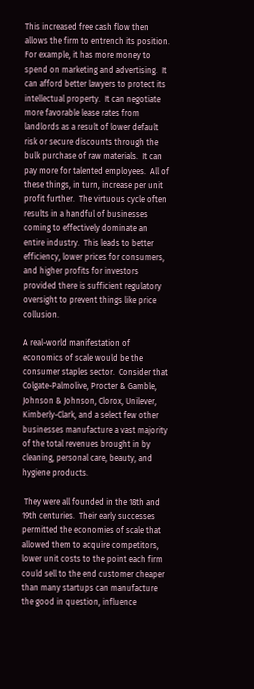This increased free cash flow then allows the firm to entrench its position.  For example, it has more money to spend on marketing and advertising.  It can afford better lawyers to protect its intellectual property.  It can negotiate more favorable lease rates from landlords as a result of lower default risk or secure discounts through the bulk purchase of raw materials.  It can pay more for talented employees.  All of these things, in turn, increase per unit profit further.  The virtuous cycle often results in a handful of businesses coming to effectively dominate an entire industry.  This leads to better efficiency, lower prices for consumers, and higher profits for investors provided there is sufficient regulatory oversight to prevent things like price collusion.

A real-world manifestation of economics of scale would be the consumer staples sector.  Consider that Colgate-Palmolive, Procter & Gamble, Johnson & Johnson, Clorox, Unilever, Kimberly-Clark, and a select few other businesses manufacture a vast majority of the total revenues brought in by cleaning, personal care, beauty, and hygiene products.

 They were all founded in the 18th and 19th centuries.  Their early successes permitted the economies of scale that allowed them to acquire competitors, lower unit costs to the point each firm could sell to the end customer cheaper than many startups can manufacture the good in question, influence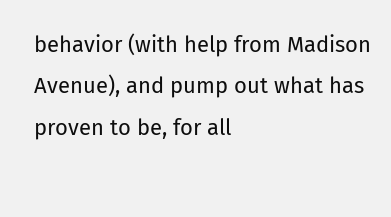behavior (with help from Madison Avenue), and pump out what has proven to be, for all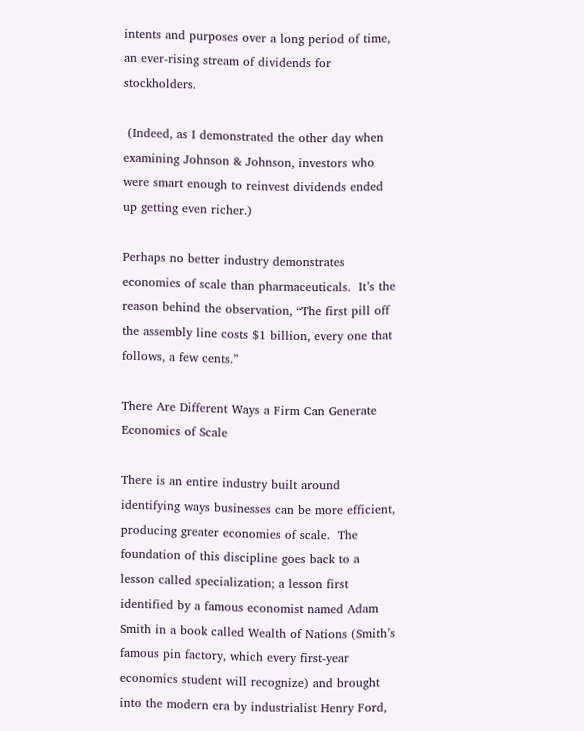intents and purposes over a long period of time, an ever-rising stream of dividends for stockholders.

 (Indeed, as I demonstrated the other day when examining Johnson & Johnson, investors who were smart enough to reinvest dividends ended up getting even richer.)

Perhaps no better industry demonstrates economies of scale than pharmaceuticals.  It’s the reason behind the observation, “The first pill off the assembly line costs $1 billion, every one that follows, a few cents.”

There Are Different Ways a Firm Can Generate Economics of Scale

There is an entire industry built around identifying ways businesses can be more efficient, producing greater economies of scale.  The foundation of this discipline goes back to a lesson called specialization; a lesson first identified by a famous economist named Adam Smith in a book called Wealth of Nations (Smith’s famous pin factory, which every first-year economics student will recognize) and brought into the modern era by industrialist Henry Ford,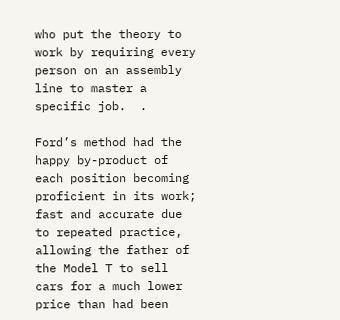who put the theory to work by requiring every person on an assembly line to master a specific job.  .

Ford’s method had the happy by-product of each position becoming proficient in its work; fast and accurate due to repeated practice, allowing the father of the Model T to sell cars for a much lower price than had been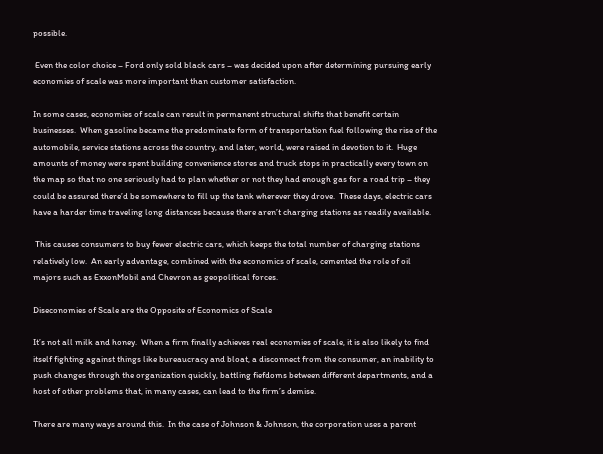possible.

 Even the color choice – Ford only sold black cars – was decided upon after determining pursuing early economies of scale was more important than customer satisfaction.

In some cases, economies of scale can result in permanent structural shifts that benefit certain businesses.  When gasoline became the predominate form of transportation fuel following the rise of the automobile, service stations across the country, and later, world, were raised in devotion to it.  Huge amounts of money were spent building convenience stores and truck stops in practically every town on the map so that no one seriously had to plan whether or not they had enough gas for a road trip – they could be assured there’d be somewhere to fill up the tank wherever they drove.  These days, electric cars have a harder time traveling long distances because there aren’t charging stations as readily available.

 This causes consumers to buy fewer electric cars, which keeps the total number of charging stations relatively low.  An early advantage, combined with the economics of scale, cemented the role of oil majors such as ExxonMobil and Chevron as geopolitical forces.

Diseconomies of Scale are the Opposite of Economics of Scale

It’s not all milk and honey.  When a firm finally achieves real economies of scale, it is also likely to find itself fighting against things like bureaucracy and bloat, a disconnect from the consumer, an inability to push changes through the organization quickly, battling fiefdoms between different departments, and a host of other problems that, in many cases, can lead to the firm’s demise.

There are many ways around this.  In the case of Johnson & Johnson, the corporation uses a parent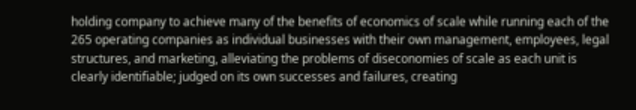holding company to achieve many of the benefits of economics of scale while running each of the 265 operating companies as individual businesses with their own management, employees, legal structures, and marketing, alleviating the problems of diseconomies of scale as each unit is clearly identifiable; judged on its own successes and failures, creating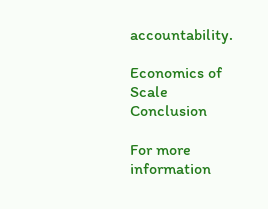accountability.

Economics of Scale Conclusion

For more information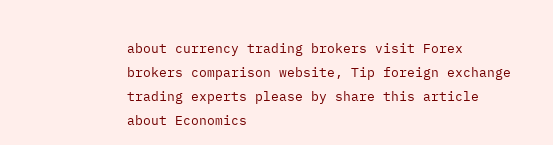about currency trading brokers visit Forex brokers comparison website, Tip foreign exchange trading experts please by share this article about Economics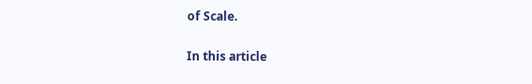of Scale.

In this article